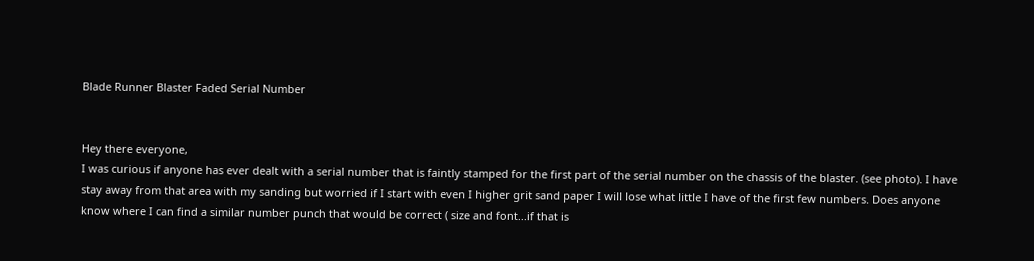Blade Runner Blaster Faded Serial Number


Hey there everyone,
I was curious if anyone has ever dealt with a serial number that is faintly stamped for the first part of the serial number on the chassis of the blaster. (see photo). I have stay away from that area with my sanding but worried if I start with even I higher grit sand paper I will lose what little I have of the first few numbers. Does anyone know where I can find a similar number punch that would be correct ( size and font...if that is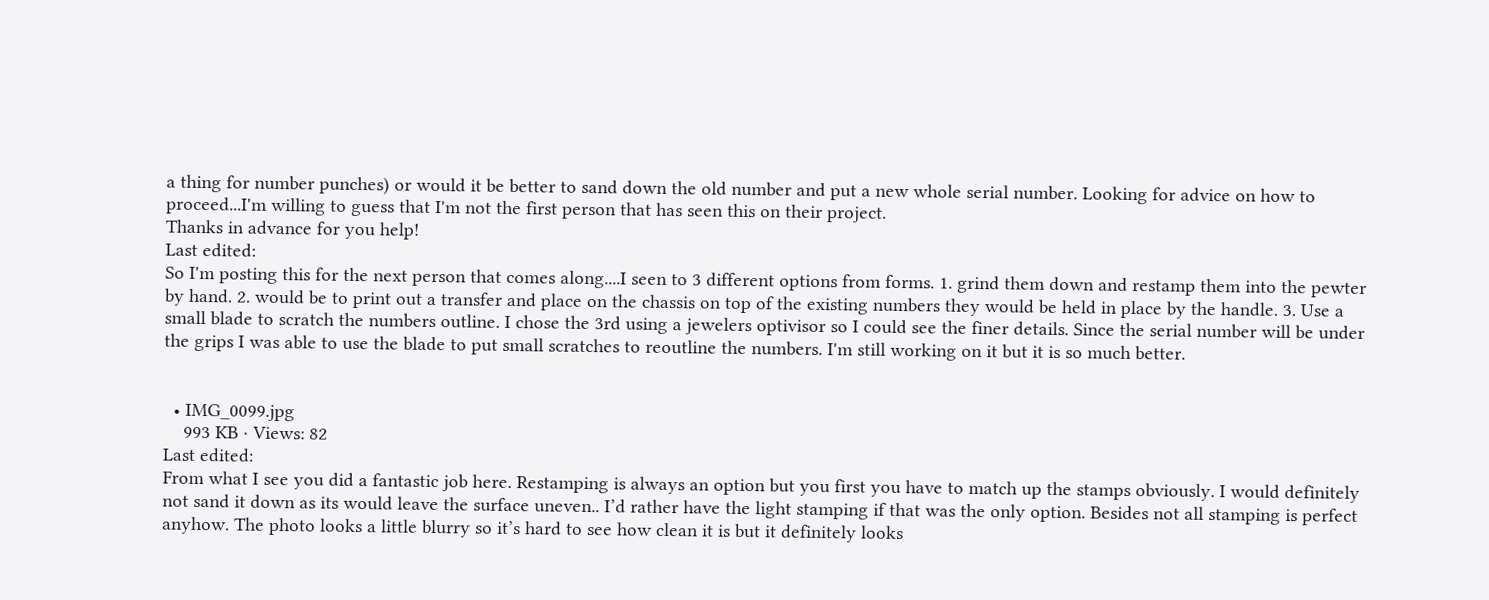a thing for number punches) or would it be better to sand down the old number and put a new whole serial number. Looking for advice on how to proceed...I'm willing to guess that I'm not the first person that has seen this on their project.
Thanks in advance for you help!
Last edited:
So I'm posting this for the next person that comes along....I seen to 3 different options from forms. 1. grind them down and restamp them into the pewter by hand. 2. would be to print out a transfer and place on the chassis on top of the existing numbers they would be held in place by the handle. 3. Use a small blade to scratch the numbers outline. I chose the 3rd using a jewelers optivisor so I could see the finer details. Since the serial number will be under the grips I was able to use the blade to put small scratches to reoutline the numbers. I'm still working on it but it is so much better.


  • IMG_0099.jpg
    993 KB · Views: 82
Last edited:
From what I see you did a fantastic job here. Restamping is always an option but you first you have to match up the stamps obviously. I would definitely not sand it down as its would leave the surface uneven.. I’d rather have the light stamping if that was the only option. Besides not all stamping is perfect anyhow. The photo looks a little blurry so it’s hard to see how clean it is but it definitely looks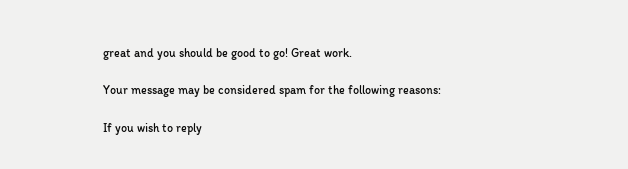great and you should be good to go! Great work.

Your message may be considered spam for the following reasons:

If you wish to reply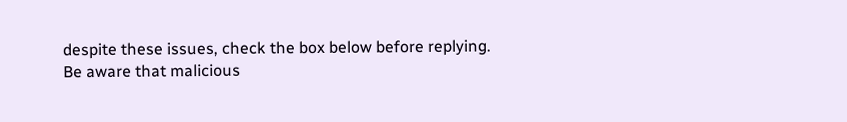despite these issues, check the box below before replying.
Be aware that malicious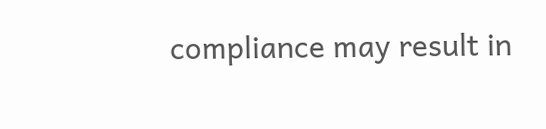compliance may result in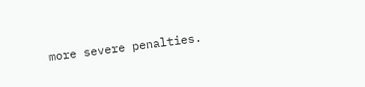more severe penalties.